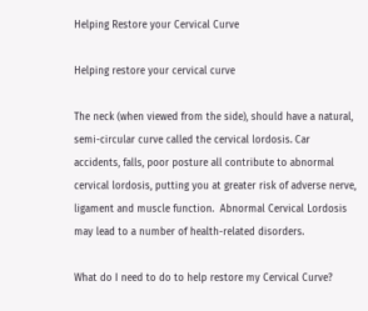Helping Restore your Cervical Curve

Helping restore your cervical curve

The neck (when viewed from the side), should have a natural, semi-circular curve called the cervical lordosis. Car accidents, falls, poor posture all contribute to abnormal cervical lordosis, putting you at greater risk of adverse nerve, ligament and muscle function.  Abnormal Cervical Lordosis may lead to a number of health-related disorders.

What do I need to do to help restore my Cervical Curve?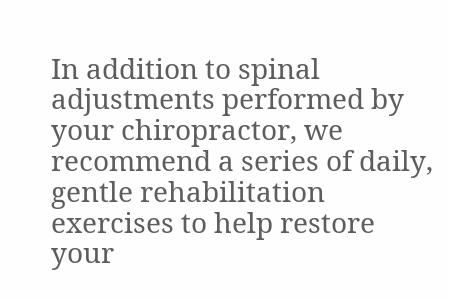In addition to spinal adjustments performed by your chiropractor, we recommend a series of daily, gentle rehabilitation exercises to help restore your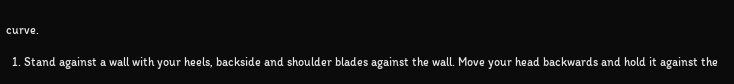curve.

  1. Stand against a wall with your heels, backside and shoulder blades against the wall. Move your head backwards and hold it against the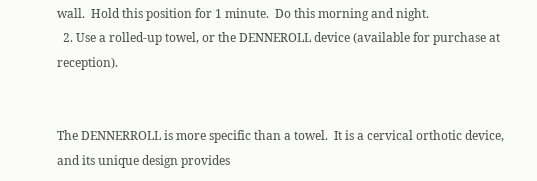wall.  Hold this position for 1 minute.  Do this morning and night.
  2. Use a rolled-up towel, or the DENNEROLL device (available for purchase at reception).


The DENNERROLL is more specific than a towel.  It is a cervical orthotic device, and its unique design provides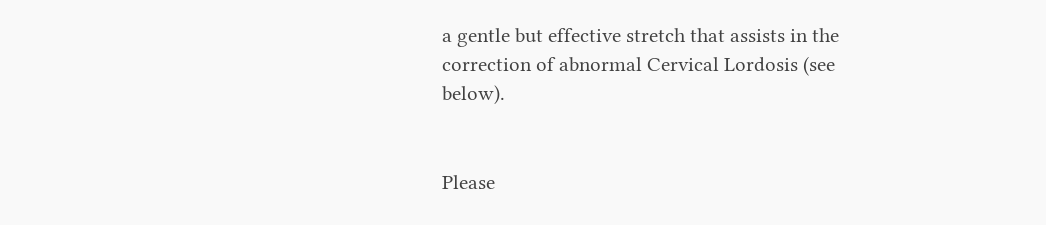a gentle but effective stretch that assists in the correction of abnormal Cervical Lordosis (see below).


Please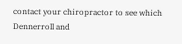contact your chiropractor to see which Dennerroll and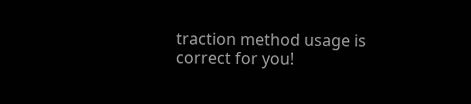traction method usage is correct for you!